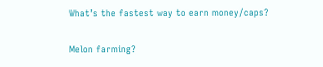What’s the fastest way to earn money/caps?

Melon farming?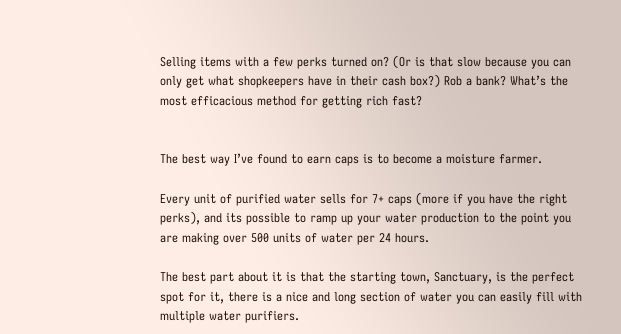Selling items with a few perks turned on? (Or is that slow because you can only get what shopkeepers have in their cash box?) Rob a bank? What’s the most efficacious method for getting rich fast?


The best way I’ve found to earn caps is to become a moisture farmer.

Every unit of purified water sells for 7+ caps (more if you have the right perks), and its possible to ramp up your water production to the point you are making over 500 units of water per 24 hours.

The best part about it is that the starting town, Sanctuary, is the perfect spot for it, there is a nice and long section of water you can easily fill with multiple water purifiers.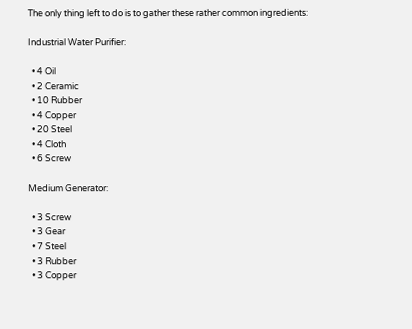The only thing left to do is to gather these rather common ingredients:

Industrial Water Purifier:

  • 4 Oil
  • 2 Ceramic
  • 10 Rubber
  • 4 Copper
  • 20 Steel
  • 4 Cloth
  • 6 Screw

Medium Generator:

  • 3 Screw
  • 3 Gear
  • 7 Steel
  • 3 Rubber
  • 3 Copper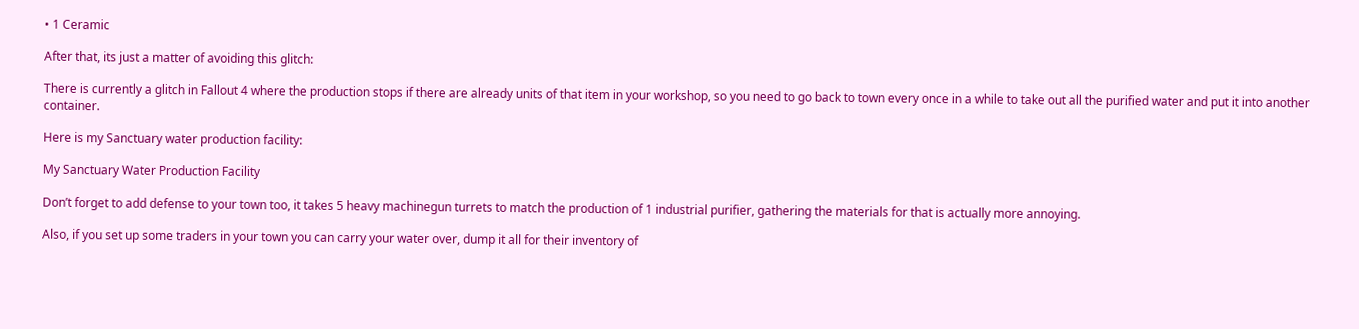• 1 Ceramic

After that, its just a matter of avoiding this glitch:

There is currently a glitch in Fallout 4 where the production stops if there are already units of that item in your workshop, so you need to go back to town every once in a while to take out all the purified water and put it into another container.

Here is my Sanctuary water production facility:

My Sanctuary Water Production Facility

Don’t forget to add defense to your town too, it takes 5 heavy machinegun turrets to match the production of 1 industrial purifier, gathering the materials for that is actually more annoying.

Also, if you set up some traders in your town you can carry your water over, dump it all for their inventory of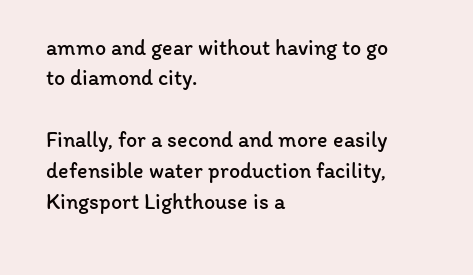ammo and gear without having to go to diamond city.

Finally, for a second and more easily defensible water production facility, Kingsport Lighthouse is a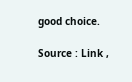good choice.

Source : Link ,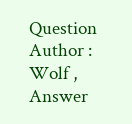Question Author : Wolf , Answer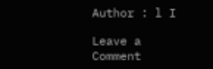Author : l I

Leave a Comment